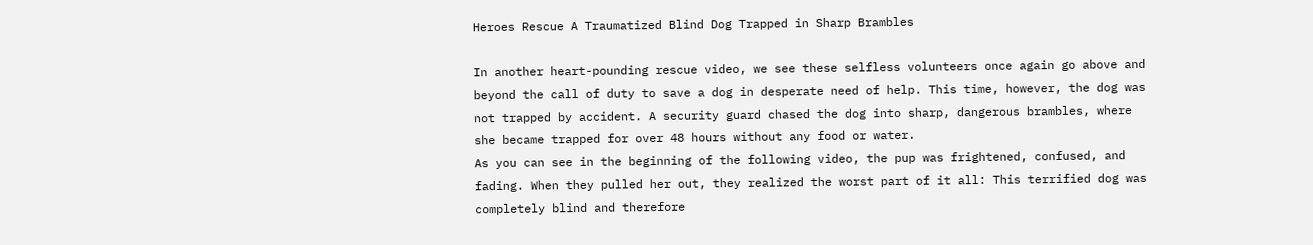Heroes Rescue A Traumatized Blind Dog Trapped in Sharp Brambles

In another heart-pounding rescue video, we see these selfless volunteers once again go above and beyond the call of duty to save a dog in desperate need of help. This time, however, the dog was not trapped by accident. A security guard chased the dog into sharp, dangerous brambles, where she became trapped for over 48 hours without any food or water.
As you can see in the beginning of the following video, the pup was frightened, confused, and fading. When they pulled her out, they realized the worst part of it all: This terrified dog was completely blind and therefore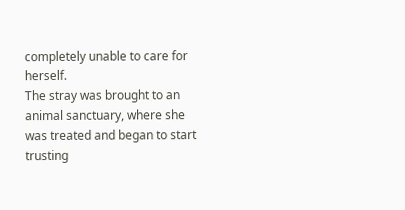completely unable to care for herself.
The stray was brought to an animal sanctuary, where she was treated and began to start trusting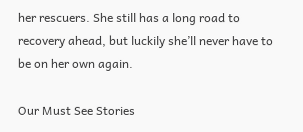her rescuers. She still has a long road to recovery ahead, but luckily she’ll never have to be on her own again.

Our Must See Stories